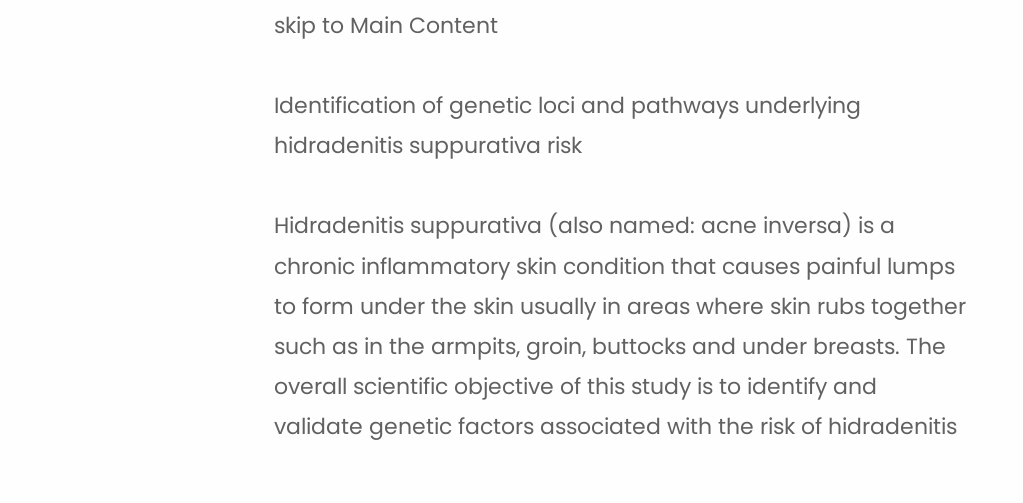skip to Main Content

Identification of genetic loci and pathways underlying hidradenitis suppurativa risk

Hidradenitis suppurativa (also named: acne inversa) is a chronic inflammatory skin condition that causes painful lumps to form under the skin usually in areas where skin rubs together such as in the armpits, groin, buttocks and under breasts. The overall scientific objective of this study is to identify and validate genetic factors associated with the risk of hidradenitis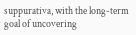suppurativa, with the long-term goal of uncovering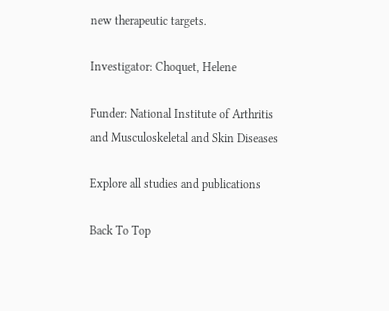new therapeutic targets.

Investigator: Choquet, Helene

Funder: National Institute of Arthritis and Musculoskeletal and Skin Diseases

Explore all studies and publications

Back To Top